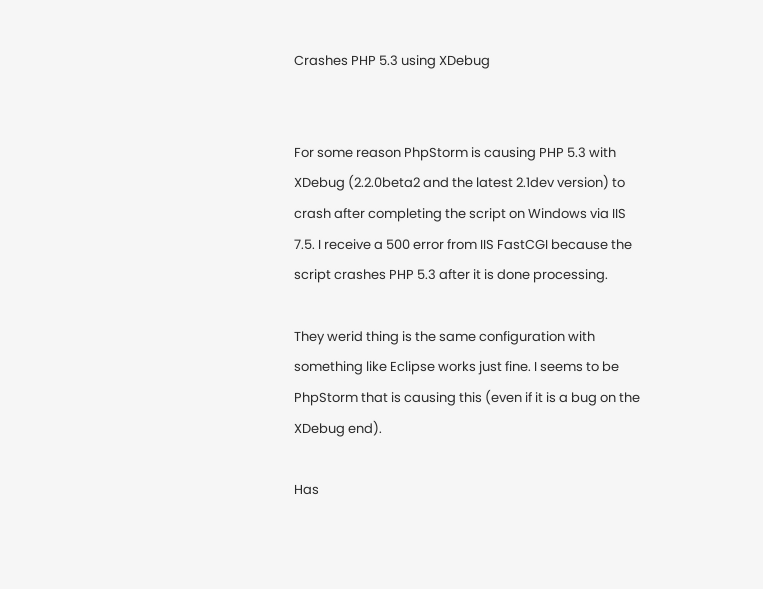Crashes PHP 5.3 using XDebug


For some reason PhpStorm is causing PHP 5.3 with XDebug (2.2.0beta2 and the latest 2.1dev version) to crash after completing the script on Windows via IIS 7.5. I receive a 500 error from IIS FastCGI because the script crashes PHP 5.3 after it is done processing.

They werid thing is the same configuration with something like Eclipse works just fine. I seems to be PhpStorm that is causing this (even if it is a bug on the XDebug end).

Has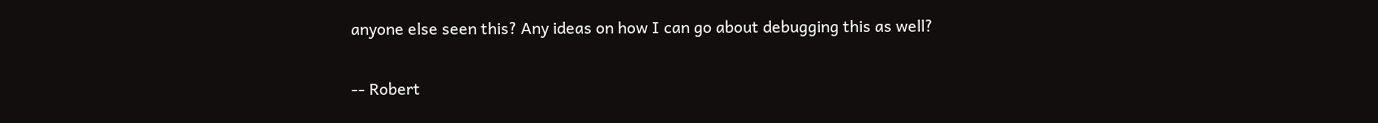anyone else seen this? Any ideas on how I can go about debugging this as well?

-- Robert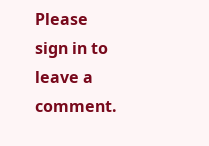Please sign in to leave a comment.